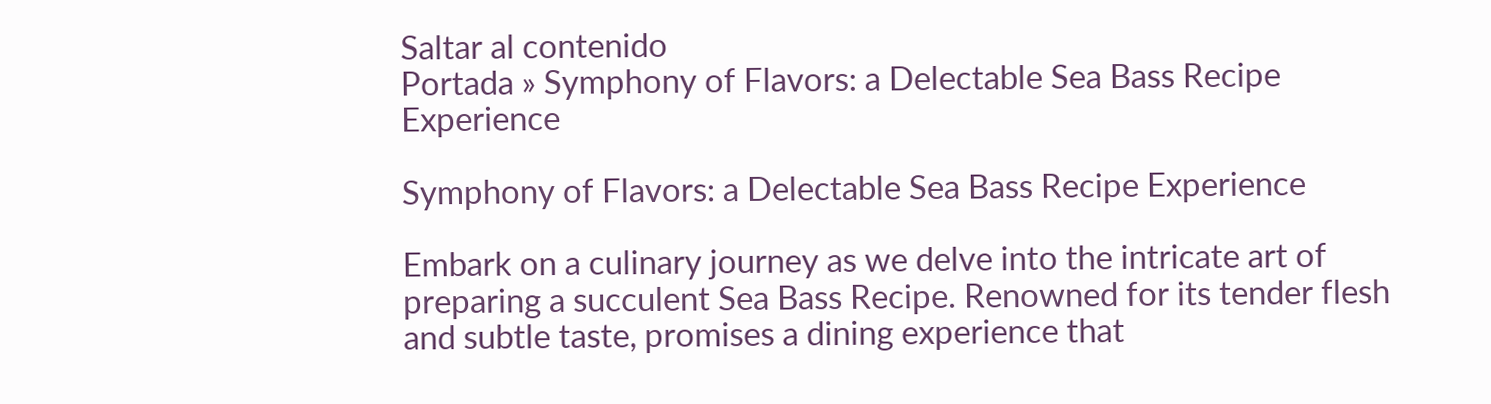Saltar al contenido
Portada » Symphony of Flavors: a Delectable Sea Bass Recipe Experience

Symphony of Flavors: a Delectable Sea Bass Recipe Experience

Embark on a culinary journey as we delve into the intricate art of preparing a succulent Sea Bass Recipe. Renowned for its tender flesh and subtle taste, promises a dining experience that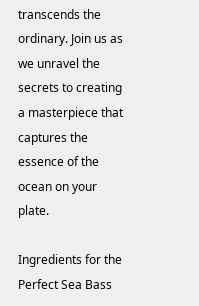transcends the ordinary. Join us as we unravel the secrets to creating a masterpiece that captures the essence of the ocean on your plate.

Ingredients for the Perfect Sea Bass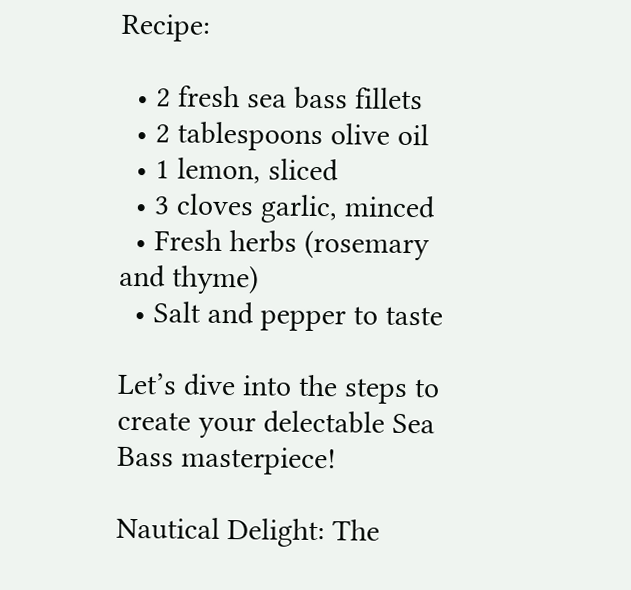Recipe:

  • 2 fresh sea bass fillets
  • 2 tablespoons olive oil
  • 1 lemon, sliced
  • 3 cloves garlic, minced
  • Fresh herbs (rosemary and thyme)
  • Salt and pepper to taste

Let’s dive into the steps to create your delectable Sea Bass masterpiece!

Nautical Delight: The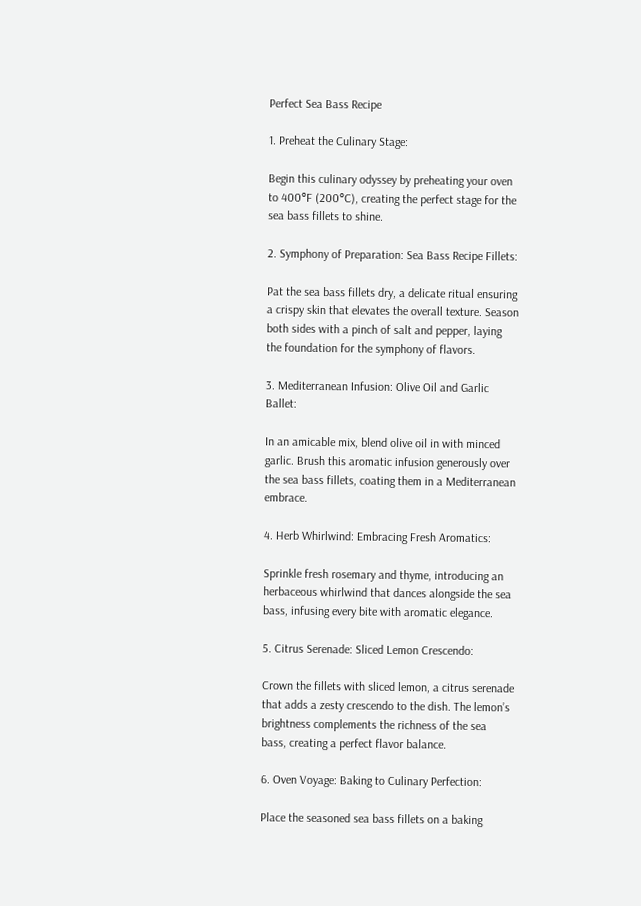Perfect Sea Bass Recipe

1. Preheat the Culinary Stage:

Begin this culinary odyssey by preheating your oven to 400°F (200°C), creating the perfect stage for the sea bass fillets to shine.

2. Symphony of Preparation: Sea Bass Recipe Fillets:

Pat the sea bass fillets dry, a delicate ritual ensuring a crispy skin that elevates the overall texture. Season both sides with a pinch of salt and pepper, laying the foundation for the symphony of flavors.

3. Mediterranean Infusion: Olive Oil and Garlic Ballet:

In an amicable mix, blend olive oil in with minced garlic. Brush this aromatic infusion generously over the sea bass fillets, coating them in a Mediterranean embrace.

4. Herb Whirlwind: Embracing Fresh Aromatics:

Sprinkle fresh rosemary and thyme, introducing an herbaceous whirlwind that dances alongside the sea bass, infusing every bite with aromatic elegance.

5. Citrus Serenade: Sliced Lemon Crescendo:

Crown the fillets with sliced lemon, a citrus serenade that adds a zesty crescendo to the dish. The lemon’s brightness complements the richness of the sea bass, creating a perfect flavor balance.

6. Oven Voyage: Baking to Culinary Perfection:

Place the seasoned sea bass fillets on a baking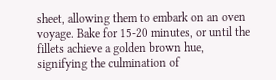sheet, allowing them to embark on an oven voyage. Bake for 15-20 minutes, or until the fillets achieve a golden brown hue, signifying the culmination of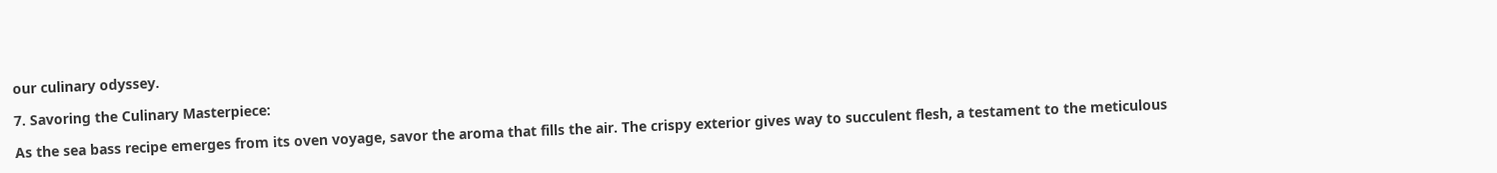our culinary odyssey.

7. Savoring the Culinary Masterpiece:

As the sea bass recipe emerges from its oven voyage, savor the aroma that fills the air. The crispy exterior gives way to succulent flesh, a testament to the meticulous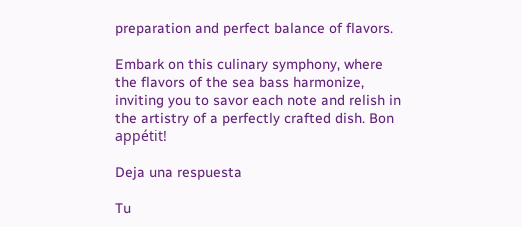preparation and perfect balance of flavors.

Embark on this culinary symphony, where the flavors of the sea bass harmonize, inviting you to savor each note and relish in the artistry of a perfectly crafted dish. Bon appétit!

Deja una respuesta

Tu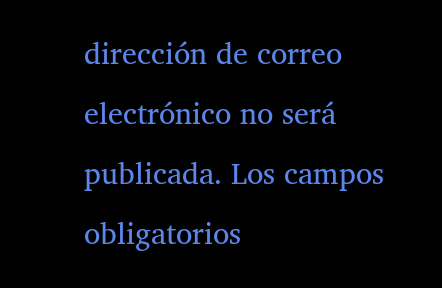dirección de correo electrónico no será publicada. Los campos obligatorios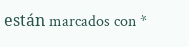están marcados con *